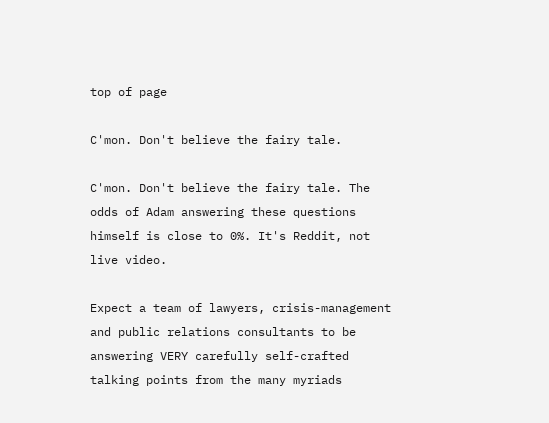top of page

C'mon. Don't believe the fairy tale.

C'mon. Don't believe the fairy tale. The odds of Adam answering these questions himself is close to 0%. It's Reddit, not live video.

Expect a team of lawyers, crisis-management and public relations consultants to be answering VERY carefully self-crafted talking points from the many myriads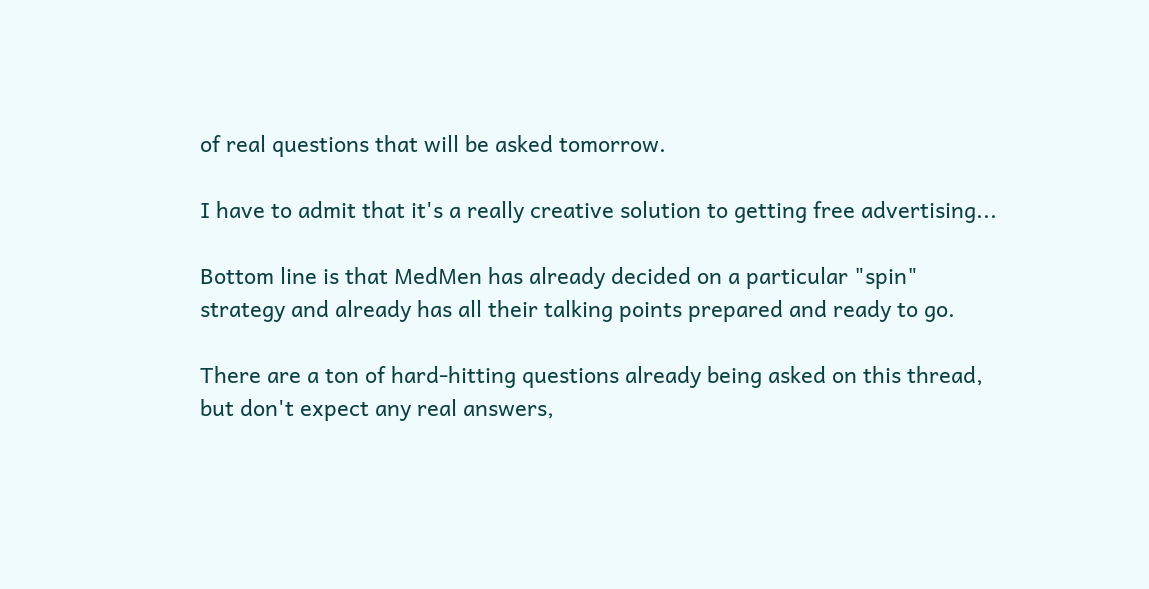of real questions that will be asked tomorrow.

I have to admit that it's a really creative solution to getting free advertising...

Bottom line is that MedMen has already decided on a particular "spin" strategy and already has all their talking points prepared and ready to go.

There are a ton of hard-hitting questions already being asked on this thread, but don't expect any real answers,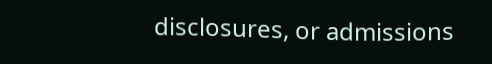disclosures, or admissions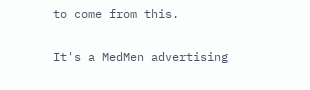to come from this.

It's a MedMen advertising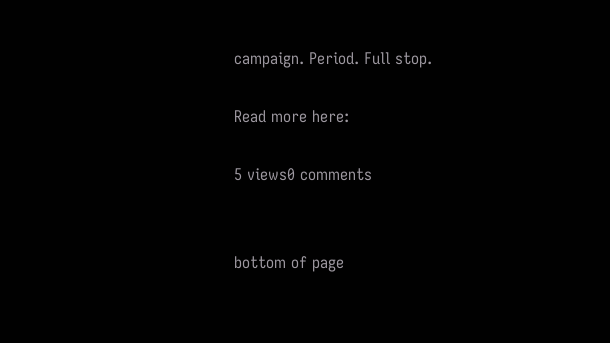campaign. Period. Full stop.

Read more here:

5 views0 comments


bottom of page